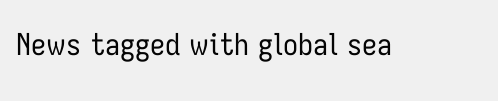News tagged with global sea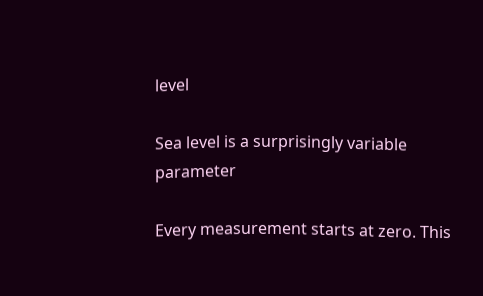level

Sea level is a surprisingly variable parameter

Every measurement starts at zero. This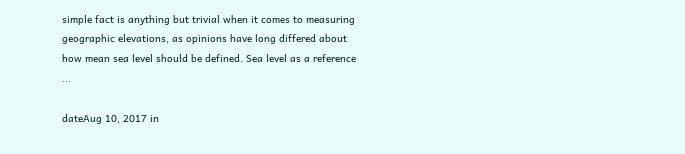simple fact is anything but trivial when it comes to measuring geographic elevations, as opinions have long differed about how mean sea level should be defined. Sea level as a reference ...

dateAug 10, 2017 in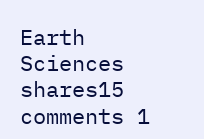Earth Sciences
shares15 comments 1